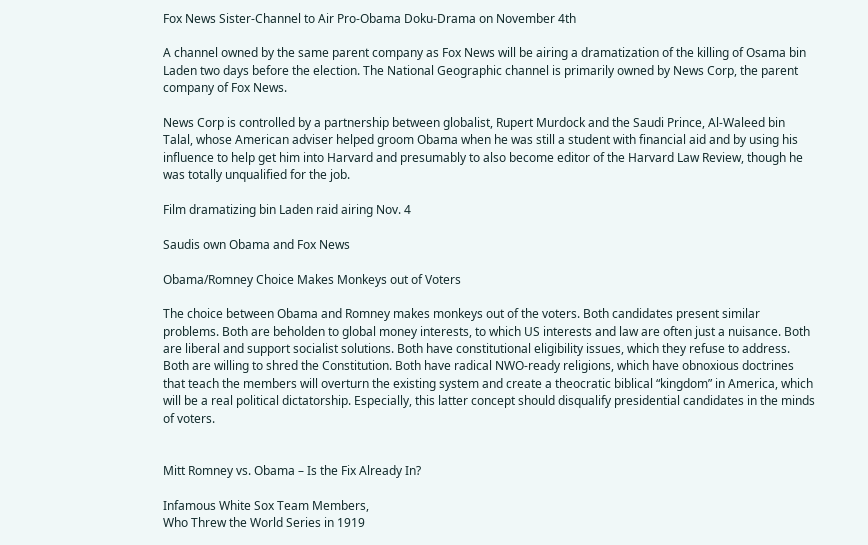Fox News Sister-Channel to Air Pro-Obama Doku-Drama on November 4th

A channel owned by the same parent company as Fox News will be airing a dramatization of the killing of Osama bin Laden two days before the election. The National Geographic channel is primarily owned by News Corp, the parent company of Fox News.

News Corp is controlled by a partnership between globalist, Rupert Murdock and the Saudi Prince, Al-Waleed bin Talal, whose American adviser helped groom Obama when he was still a student with financial aid and by using his influence to help get him into Harvard and presumably to also become editor of the Harvard Law Review, though he was totally unqualified for the job.

Film dramatizing bin Laden raid airing Nov. 4

Saudis own Obama and Fox News

Obama/Romney Choice Makes Monkeys out of Voters

The choice between Obama and Romney makes monkeys out of the voters. Both candidates present similar problems. Both are beholden to global money interests, to which US interests and law are often just a nuisance. Both are liberal and support socialist solutions. Both have constitutional eligibility issues, which they refuse to address. Both are willing to shred the Constitution. Both have radical NWO-ready religions, which have obnoxious doctrines that teach the members will overturn the existing system and create a theocratic biblical “kingdom” in America, which will be a real political dictatorship. Especially, this latter concept should disqualify presidential candidates in the minds of voters.


Mitt Romney vs. Obama – Is the Fix Already In?

Infamous White Sox Team Members,
Who Threw the World Series in 1919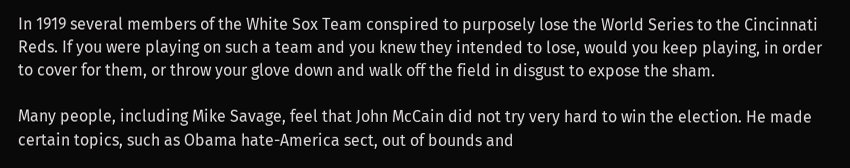In 1919 several members of the White Sox Team conspired to purposely lose the World Series to the Cincinnati Reds. If you were playing on such a team and you knew they intended to lose, would you keep playing, in order to cover for them, or throw your glove down and walk off the field in disgust to expose the sham.

Many people, including Mike Savage, feel that John McCain did not try very hard to win the election. He made certain topics, such as Obama hate-America sect, out of bounds and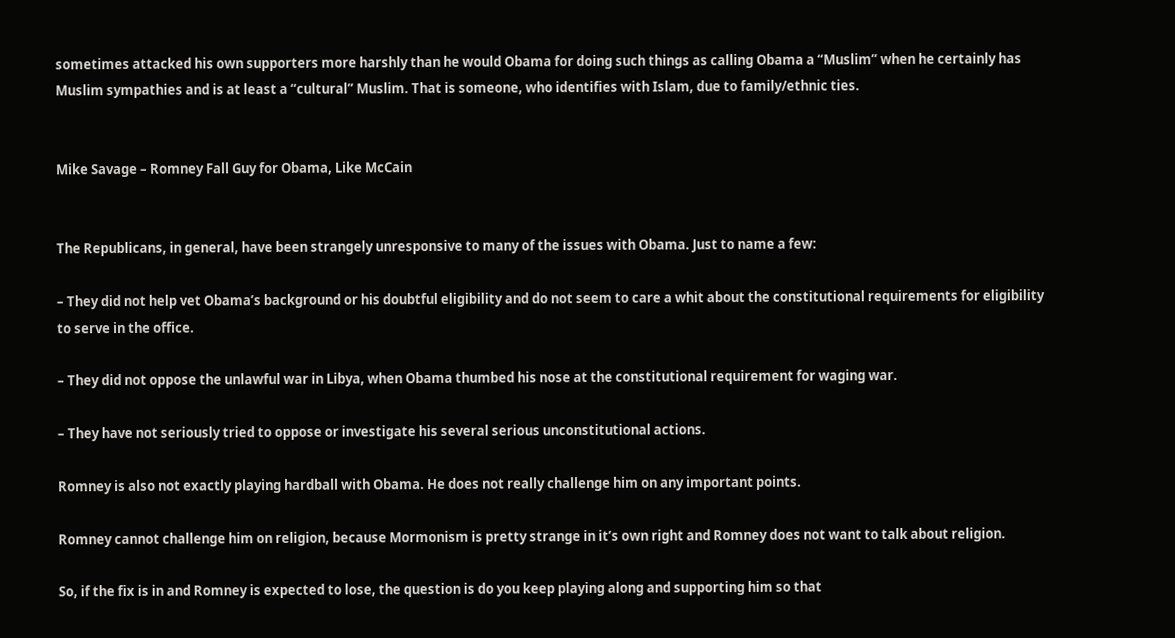sometimes attacked his own supporters more harshly than he would Obama for doing such things as calling Obama a “Muslim” when he certainly has Muslim sympathies and is at least a “cultural” Muslim. That is someone, who identifies with Islam, due to family/ethnic ties.


Mike Savage – Romney Fall Guy for Obama, Like McCain


The Republicans, in general, have been strangely unresponsive to many of the issues with Obama. Just to name a few:

– They did not help vet Obama’s background or his doubtful eligibility and do not seem to care a whit about the constitutional requirements for eligibility to serve in the office.

– They did not oppose the unlawful war in Libya, when Obama thumbed his nose at the constitutional requirement for waging war.

– They have not seriously tried to oppose or investigate his several serious unconstitutional actions.

Romney is also not exactly playing hardball with Obama. He does not really challenge him on any important points.

Romney cannot challenge him on religion, because Mormonism is pretty strange in it’s own right and Romney does not want to talk about religion.

So, if the fix is in and Romney is expected to lose, the question is do you keep playing along and supporting him so that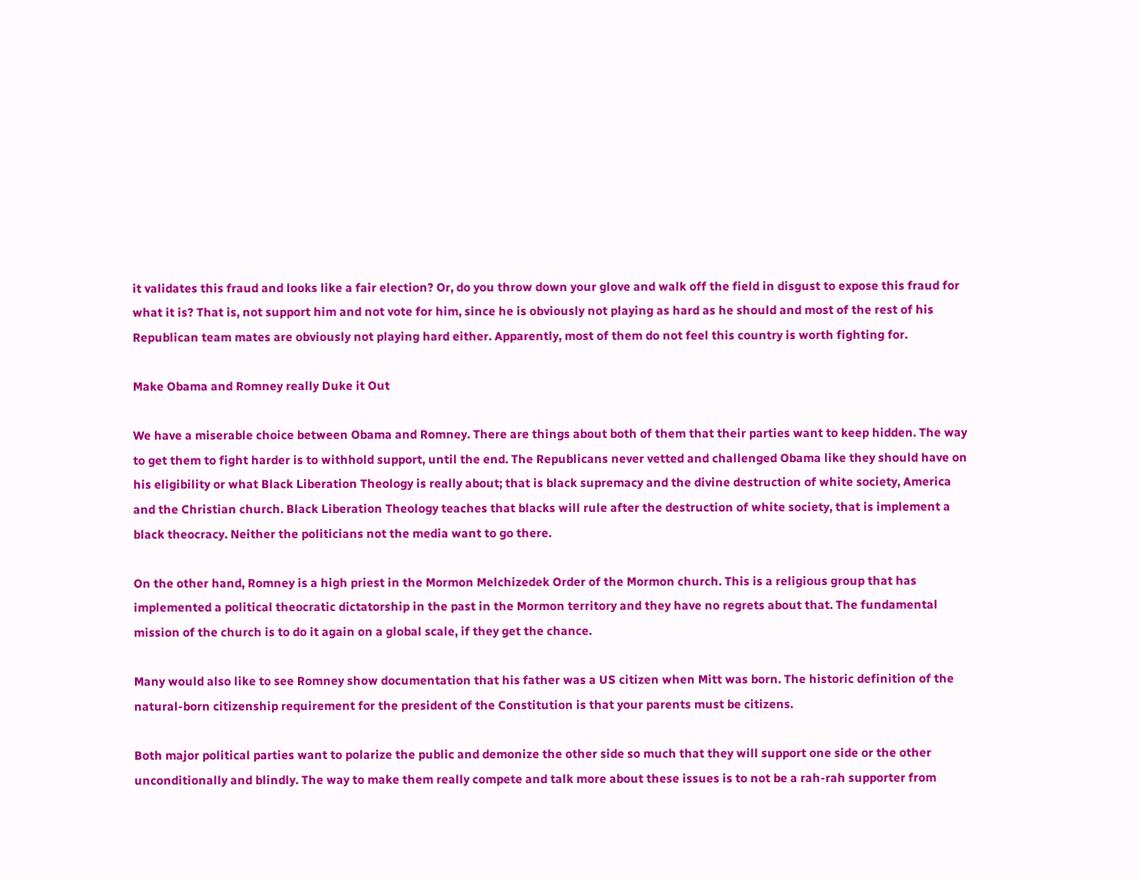it validates this fraud and looks like a fair election? Or, do you throw down your glove and walk off the field in disgust to expose this fraud for what it is? That is, not support him and not vote for him, since he is obviously not playing as hard as he should and most of the rest of his Republican team mates are obviously not playing hard either. Apparently, most of them do not feel this country is worth fighting for.

Make Obama and Romney really Duke it Out

We have a miserable choice between Obama and Romney. There are things about both of them that their parties want to keep hidden. The way to get them to fight harder is to withhold support, until the end. The Republicans never vetted and challenged Obama like they should have on his eligibility or what Black Liberation Theology is really about; that is black supremacy and the divine destruction of white society, America and the Christian church. Black Liberation Theology teaches that blacks will rule after the destruction of white society, that is implement a black theocracy. Neither the politicians not the media want to go there.

On the other hand, Romney is a high priest in the Mormon Melchizedek Order of the Mormon church. This is a religious group that has implemented a political theocratic dictatorship in the past in the Mormon territory and they have no regrets about that. The fundamental mission of the church is to do it again on a global scale, if they get the chance.

Many would also like to see Romney show documentation that his father was a US citizen when Mitt was born. The historic definition of the natural-born citizenship requirement for the president of the Constitution is that your parents must be citizens.

Both major political parties want to polarize the public and demonize the other side so much that they will support one side or the other unconditionally and blindly. The way to make them really compete and talk more about these issues is to not be a rah-rah supporter from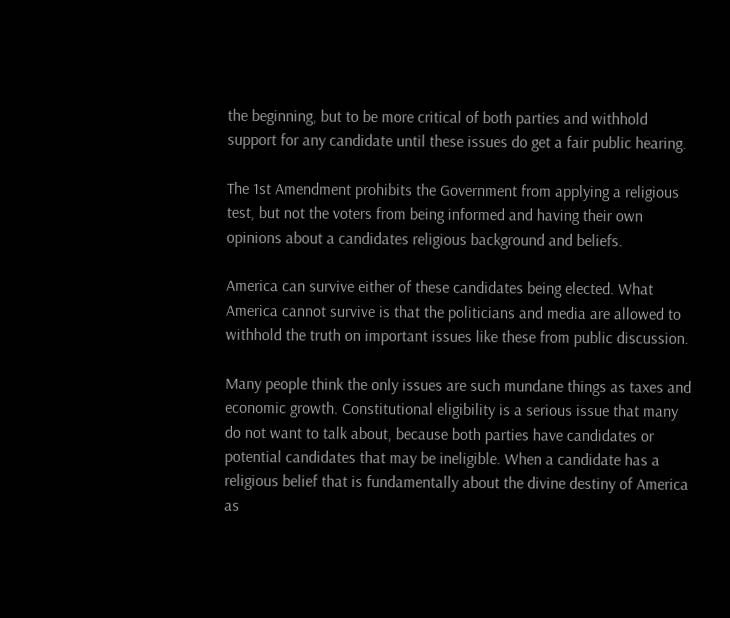the beginning, but to be more critical of both parties and withhold support for any candidate until these issues do get a fair public hearing.

The 1st Amendment prohibits the Government from applying a religious test, but not the voters from being informed and having their own opinions about a candidates religious background and beliefs.

America can survive either of these candidates being elected. What America cannot survive is that the politicians and media are allowed to withhold the truth on important issues like these from public discussion.

Many people think the only issues are such mundane things as taxes and economic growth. Constitutional eligibility is a serious issue that many do not want to talk about, because both parties have candidates or potential candidates that may be ineligible. When a candidate has a religious belief that is fundamentally about the divine destiny of America as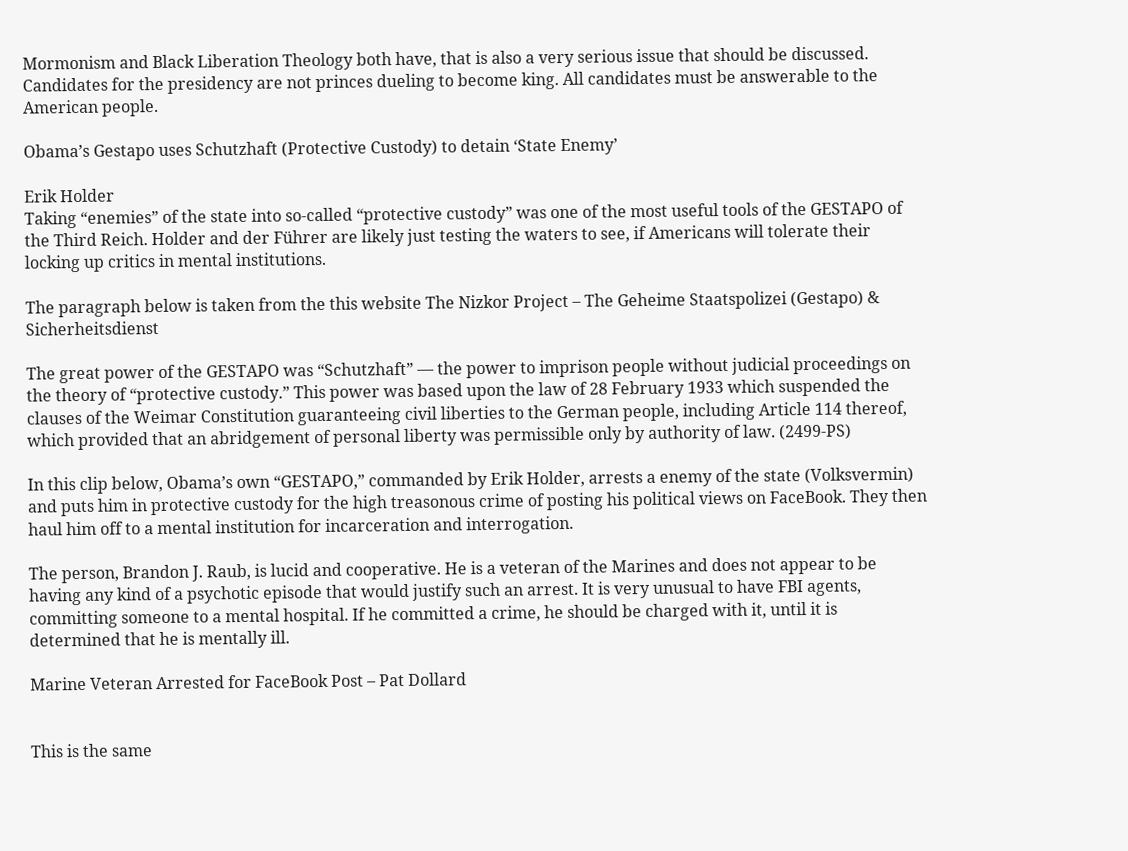Mormonism and Black Liberation Theology both have, that is also a very serious issue that should be discussed. Candidates for the presidency are not princes dueling to become king. All candidates must be answerable to the American people.

Obama’s Gestapo uses Schutzhaft (Protective Custody) to detain ‘State Enemy’

Erik Holder
Taking “enemies” of the state into so-called “protective custody” was one of the most useful tools of the GESTAPO of the Third Reich. Holder and der Führer are likely just testing the waters to see, if Americans will tolerate their locking up critics in mental institutions.

The paragraph below is taken from the this website The Nizkor Project – The Geheime Staatspolizei (Gestapo) & Sicherheitsdienst

The great power of the GESTAPO was “Schutzhaft” — the power to imprison people without judicial proceedings on the theory of “protective custody.” This power was based upon the law of 28 February 1933 which suspended the clauses of the Weimar Constitution guaranteeing civil liberties to the German people, including Article 114 thereof, which provided that an abridgement of personal liberty was permissible only by authority of law. (2499-PS)

In this clip below, Obama’s own “GESTAPO,” commanded by Erik Holder, arrests a enemy of the state (Volksvermin) and puts him in protective custody for the high treasonous crime of posting his political views on FaceBook. They then haul him off to a mental institution for incarceration and interrogation.

The person, Brandon J. Raub, is lucid and cooperative. He is a veteran of the Marines and does not appear to be having any kind of a psychotic episode that would justify such an arrest. It is very unusual to have FBI agents, committing someone to a mental hospital. If he committed a crime, he should be charged with it, until it is determined that he is mentally ill.

Marine Veteran Arrested for FaceBook Post – Pat Dollard


This is the same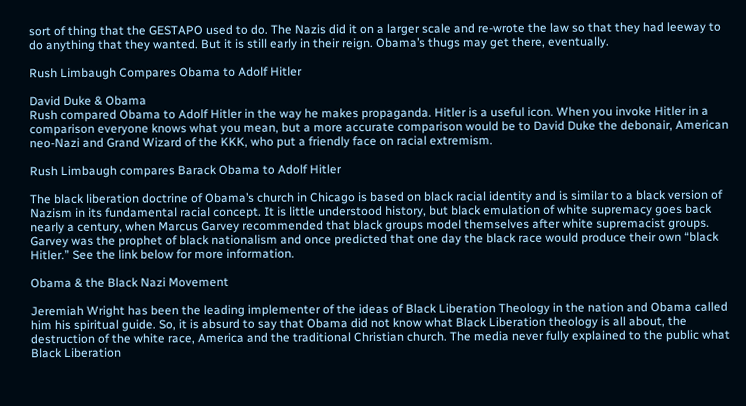sort of thing that the GESTAPO used to do. The Nazis did it on a larger scale and re-wrote the law so that they had leeway to do anything that they wanted. But it is still early in their reign. Obama’s thugs may get there, eventually.

Rush Limbaugh Compares Obama to Adolf Hitler

David Duke & Obama
Rush compared Obama to Adolf Hitler in the way he makes propaganda. Hitler is a useful icon. When you invoke Hitler in a comparison everyone knows what you mean, but a more accurate comparison would be to David Duke the debonair, American neo-Nazi and Grand Wizard of the KKK, who put a friendly face on racial extremism.

Rush Limbaugh compares Barack Obama to Adolf Hitler

The black liberation doctrine of Obama’s church in Chicago is based on black racial identity and is similar to a black version of Nazism in its fundamental racial concept. It is little understood history, but black emulation of white supremacy goes back nearly a century, when Marcus Garvey recommended that black groups model themselves after white supremacist groups. Garvey was the prophet of black nationalism and once predicted that one day the black race would produce their own “black Hitler.” See the link below for more information.

Obama & the Black Nazi Movement

Jeremiah Wright has been the leading implementer of the ideas of Black Liberation Theology in the nation and Obama called him his spiritual guide. So, it is absurd to say that Obama did not know what Black Liberation theology is all about, the destruction of the white race, America and the traditional Christian church. The media never fully explained to the public what Black Liberation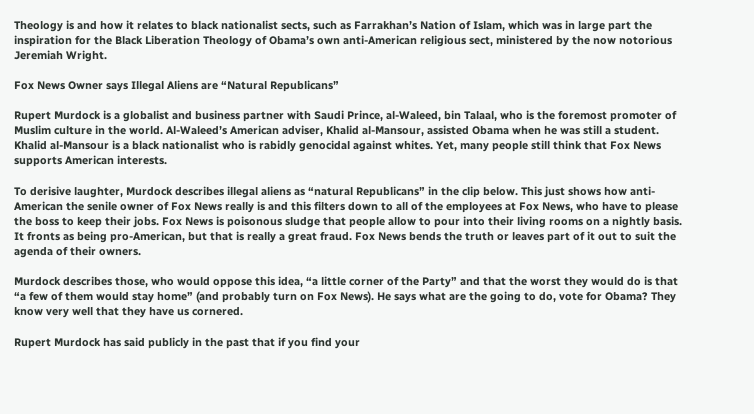Theology is and how it relates to black nationalist sects, such as Farrakhan’s Nation of Islam, which was in large part the inspiration for the Black Liberation Theology of Obama’s own anti-American religious sect, ministered by the now notorious Jeremiah Wright.

Fox News Owner says Illegal Aliens are “Natural Republicans”

Rupert Murdock is a globalist and business partner with Saudi Prince, al-Waleed, bin Talaal, who is the foremost promoter of Muslim culture in the world. Al-Waleed’s American adviser, Khalid al-Mansour, assisted Obama when he was still a student. Khalid al-Mansour is a black nationalist who is rabidly genocidal against whites. Yet, many people still think that Fox News supports American interests.

To derisive laughter, Murdock describes illegal aliens as “natural Republicans” in the clip below. This just shows how anti-American the senile owner of Fox News really is and this filters down to all of the employees at Fox News, who have to please the boss to keep their jobs. Fox News is poisonous sludge that people allow to pour into their living rooms on a nightly basis. It fronts as being pro-American, but that is really a great fraud. Fox News bends the truth or leaves part of it out to suit the agenda of their owners.

Murdock describes those, who would oppose this idea, “a little corner of the Party” and that the worst they would do is that “a few of them would stay home” (and probably turn on Fox News). He says what are the going to do, vote for Obama? They know very well that they have us cornered.

Rupert Murdock has said publicly in the past that if you find your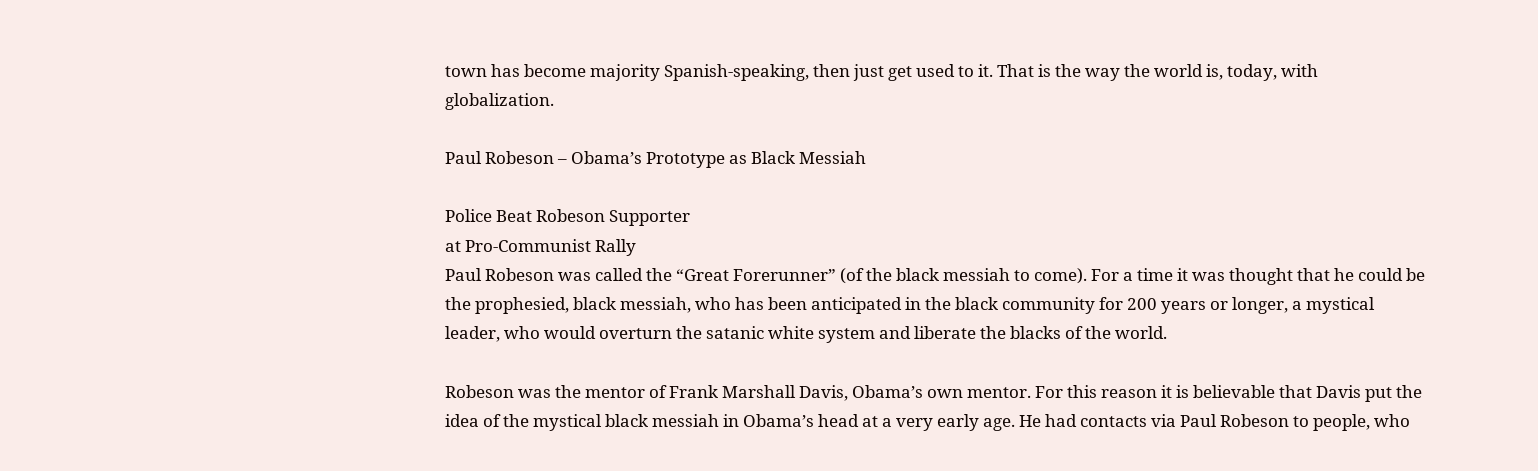town has become majority Spanish-speaking, then just get used to it. That is the way the world is, today, with globalization.

Paul Robeson – Obama’s Prototype as Black Messiah

Police Beat Robeson Supporter
at Pro-Communist Rally
Paul Robeson was called the “Great Forerunner” (of the black messiah to come). For a time it was thought that he could be the prophesied, black messiah, who has been anticipated in the black community for 200 years or longer, a mystical leader, who would overturn the satanic white system and liberate the blacks of the world.

Robeson was the mentor of Frank Marshall Davis, Obama’s own mentor. For this reason it is believable that Davis put the idea of the mystical black messiah in Obama’s head at a very early age. He had contacts via Paul Robeson to people, who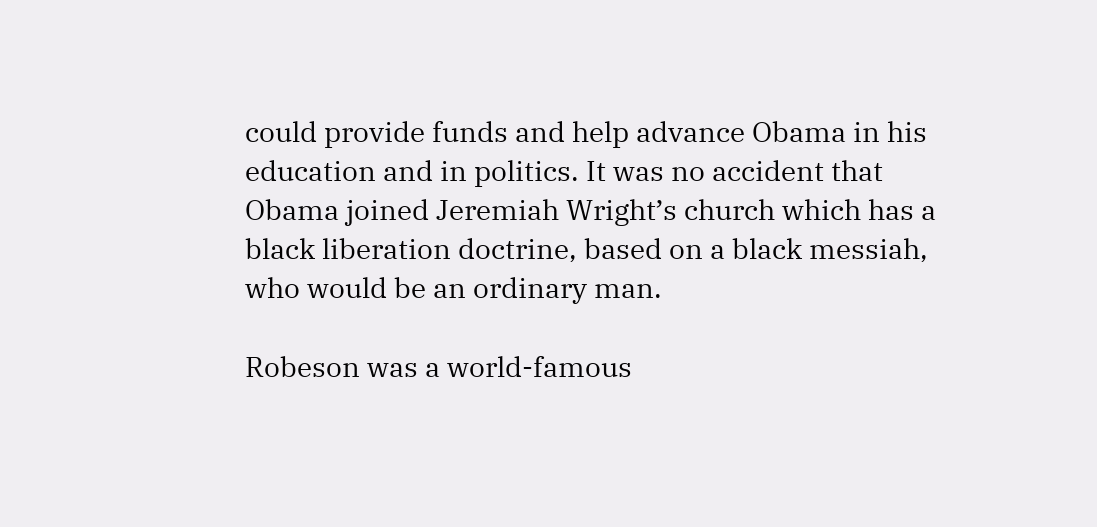could provide funds and help advance Obama in his education and in politics. It was no accident that Obama joined Jeremiah Wright’s church which has a black liberation doctrine, based on a black messiah, who would be an ordinary man.

Robeson was a world-famous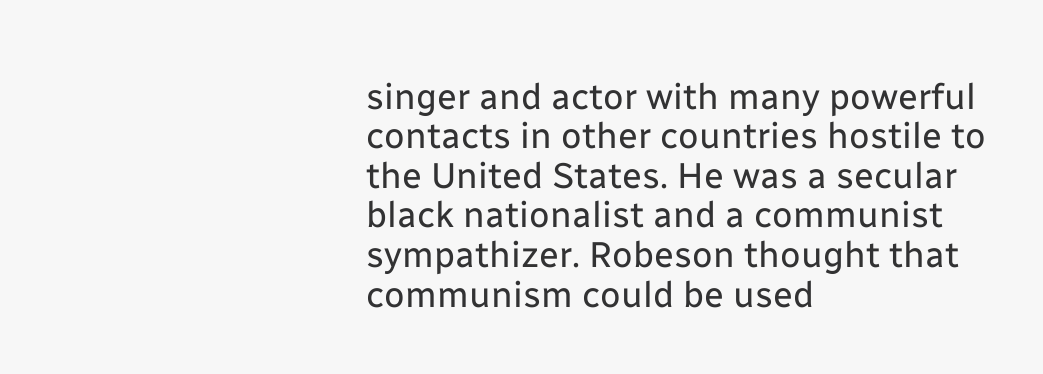singer and actor with many powerful contacts in other countries hostile to the United States. He was a secular black nationalist and a communist sympathizer. Robeson thought that communism could be used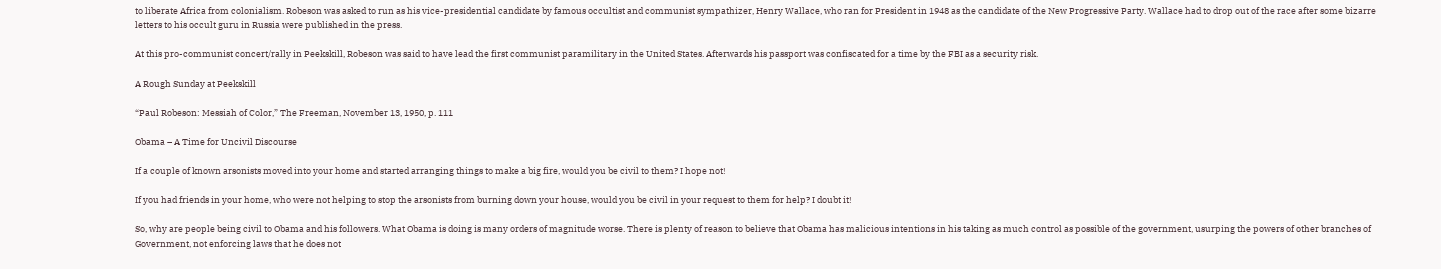to liberate Africa from colonialism. Robeson was asked to run as his vice-presidential candidate by famous occultist and communist sympathizer, Henry Wallace, who ran for President in 1948 as the candidate of the New Progressive Party. Wallace had to drop out of the race after some bizarre letters to his occult guru in Russia were published in the press.

At this pro-communist concert/rally in Peekskill, Robeson was said to have lead the first communist paramilitary in the United States. Afterwards his passport was confiscated for a time by the FBI as a security risk.

A Rough Sunday at Peekskill

“Paul Robeson: Messiah of Color,” The Freeman, November 13, 1950, p. 111

Obama – A Time for Uncivil Discourse

If a couple of known arsonists moved into your home and started arranging things to make a big fire, would you be civil to them? I hope not!

If you had friends in your home, who were not helping to stop the arsonists from burning down your house, would you be civil in your request to them for help? I doubt it!

So, why are people being civil to Obama and his followers. What Obama is doing is many orders of magnitude worse. There is plenty of reason to believe that Obama has malicious intentions in his taking as much control as possible of the government, usurping the powers of other branches of Government, not enforcing laws that he does not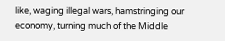like, waging illegal wars, hamstringing our economy, turning much of the Middle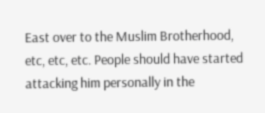East over to the Muslim Brotherhood, etc, etc, etc. People should have started attacking him personally in the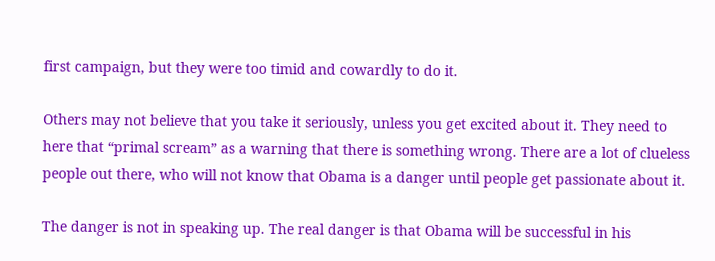first campaign, but they were too timid and cowardly to do it.

Others may not believe that you take it seriously, unless you get excited about it. They need to here that “primal scream” as a warning that there is something wrong. There are a lot of clueless people out there, who will not know that Obama is a danger until people get passionate about it.

The danger is not in speaking up. The real danger is that Obama will be successful in his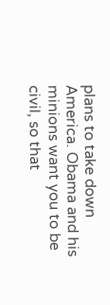plans to take down America. Obama and his minions want you to be civil, so that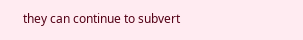they can continue to subvert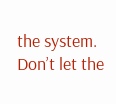the system. Don’t let the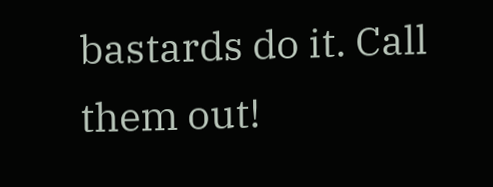bastards do it. Call them out!